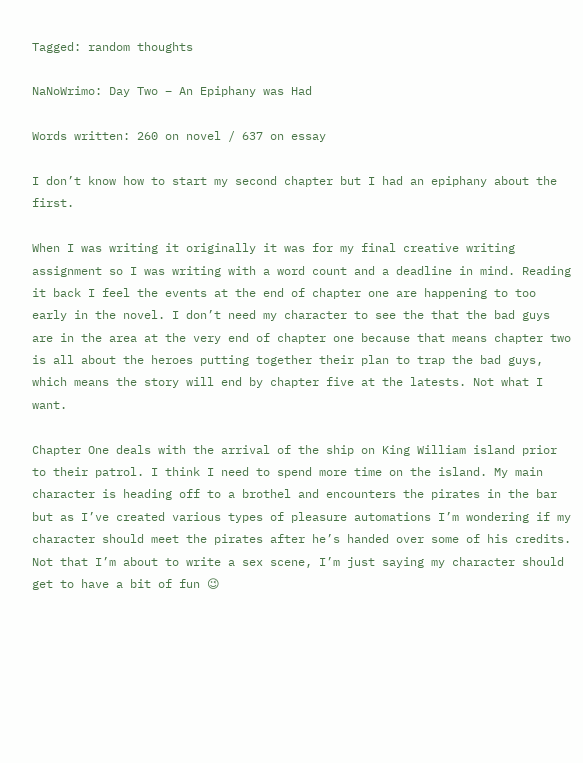Tagged: random thoughts

NaNoWrimo: Day Two – An Epiphany was Had

Words written: 260 on novel / 637 on essay

I don’t know how to start my second chapter but I had an epiphany about the first.

When I was writing it originally it was for my final creative writing assignment so I was writing with a word count and a deadline in mind. Reading it back I feel the events at the end of chapter one are happening to too early in the novel. I don’t need my character to see the that the bad guys are in the area at the very end of chapter one because that means chapter two is all about the heroes putting together their plan to trap the bad guys, which means the story will end by chapter five at the latests. Not what I want.

Chapter One deals with the arrival of the ship on King William island prior to their patrol. I think I need to spend more time on the island. My main character is heading off to a brothel and encounters the pirates in the bar but as I’ve created various types of pleasure automations I’m wondering if my character should meet the pirates after he’s handed over some of his credits. Not that I’m about to write a sex scene, I’m just saying my character should get to have a bit of fun 😉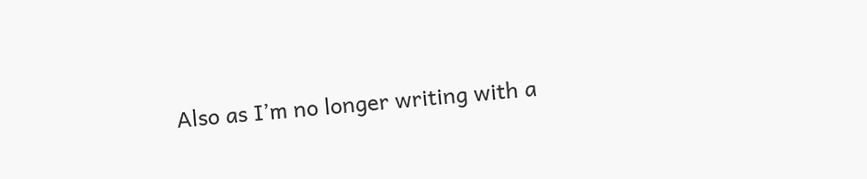Also as I’m no longer writing with a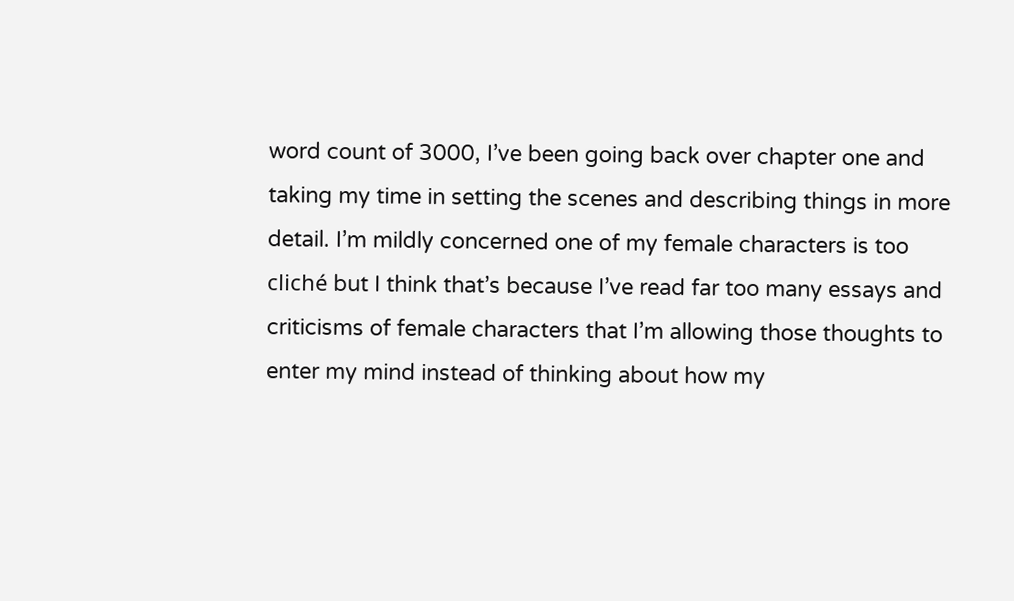word count of 3000, I’ve been going back over chapter one and taking my time in setting the scenes and describing things in more detail. I’m mildly concerned one of my female characters is too cliché but I think that’s because I’ve read far too many essays and criticisms of female characters that I’m allowing those thoughts to enter my mind instead of thinking about how my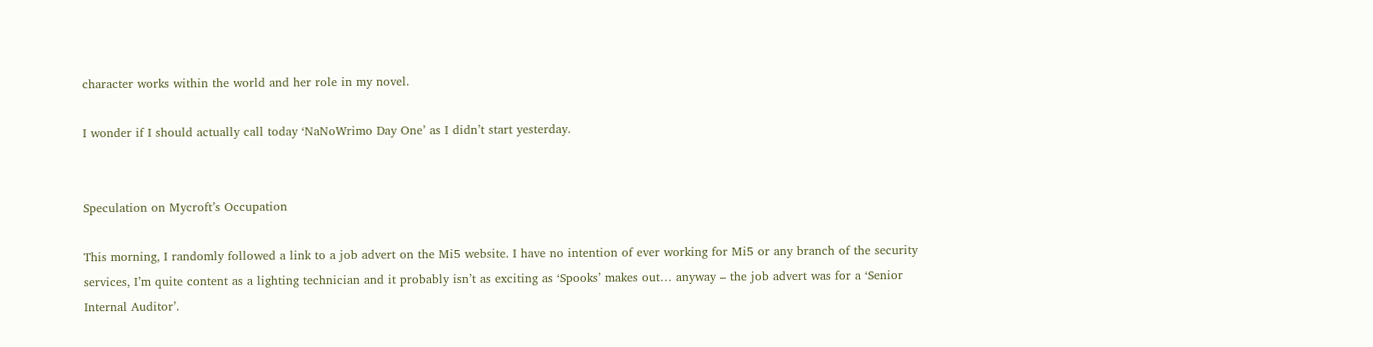character works within the world and her role in my novel.

I wonder if I should actually call today ‘NaNoWrimo Day One’ as I didn’t start yesterday.


Speculation on Mycroft’s Occupation

This morning, I randomly followed a link to a job advert on the Mi5 website. I have no intention of ever working for Mi5 or any branch of the security services, I’m quite content as a lighting technician and it probably isn’t as exciting as ‘Spooks’ makes out… anyway – the job advert was for a ‘Senior Internal Auditor’.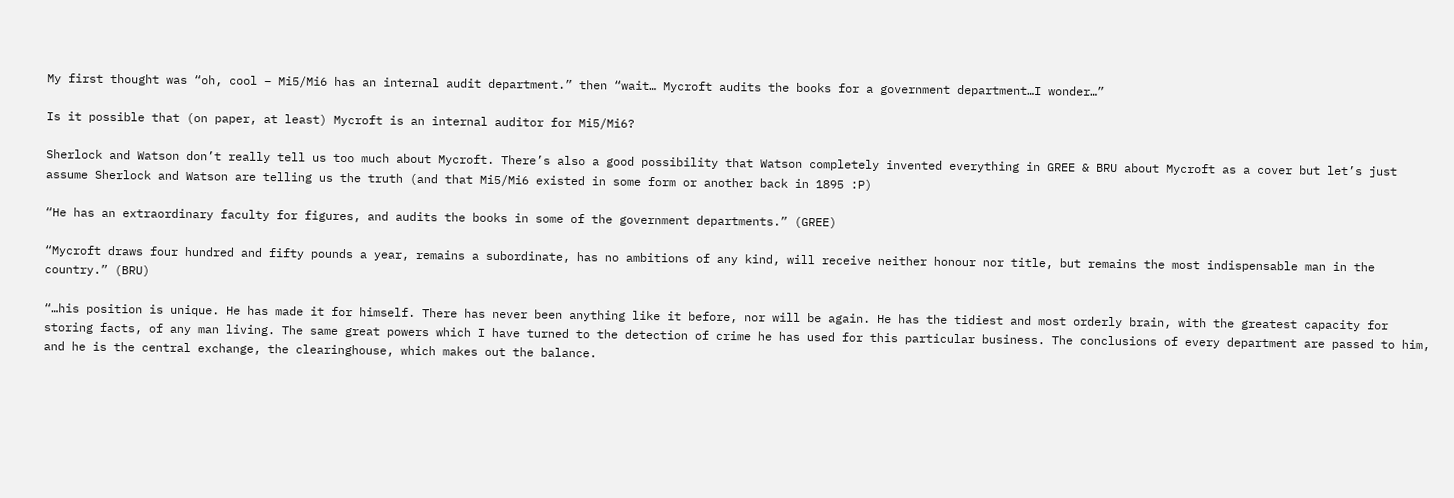My first thought was “oh, cool – Mi5/Mi6 has an internal audit department.” then “wait… Mycroft audits the books for a government department…I wonder…”

Is it possible that (on paper, at least) Mycroft is an internal auditor for Mi5/Mi6?

Sherlock and Watson don’t really tell us too much about Mycroft. There’s also a good possibility that Watson completely invented everything in GREE & BRU about Mycroft as a cover but let’s just assume Sherlock and Watson are telling us the truth (and that Mi5/Mi6 existed in some form or another back in 1895 :P)

“He has an extraordinary faculty for figures, and audits the books in some of the government departments.” (GREE)

“Mycroft draws four hundred and fifty pounds a year, remains a subordinate, has no ambitions of any kind, will receive neither honour nor title, but remains the most indispensable man in the country.” (BRU)

“…his position is unique. He has made it for himself. There has never been anything like it before, nor will be again. He has the tidiest and most orderly brain, with the greatest capacity for storing facts, of any man living. The same great powers which I have turned to the detection of crime he has used for this particular business. The conclusions of every department are passed to him, and he is the central exchange, the clearinghouse, which makes out the balance.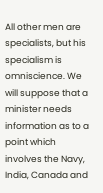All other men are specialists, but his specialism is omniscience. We will suppose that a minister needs information as to a point which involves the Navy, India, Canada and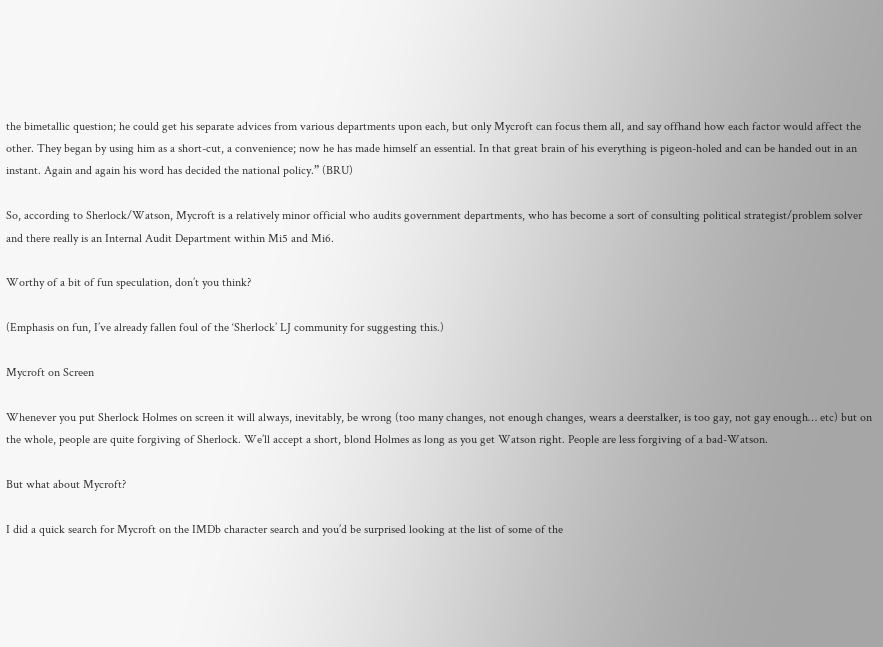the bimetallic question; he could get his separate advices from various departments upon each, but only Mycroft can focus them all, and say offhand how each factor would affect the other. They began by using him as a short-cut, a convenience; now he has made himself an essential. In that great brain of his everything is pigeon-holed and can be handed out in an instant. Again and again his word has decided the national policy.” (BRU)

So, according to Sherlock/Watson, Mycroft is a relatively minor official who audits government departments, who has become a sort of consulting political strategist/problem solver and there really is an Internal Audit Department within Mi5 and Mi6.

Worthy of a bit of fun speculation, don’t you think?

(Emphasis on fun, I’ve already fallen foul of the ‘Sherlock’ LJ community for suggesting this.)

Mycroft on Screen

Whenever you put Sherlock Holmes on screen it will always, inevitably, be wrong (too many changes, not enough changes, wears a deerstalker, is too gay, not gay enough… etc) but on the whole, people are quite forgiving of Sherlock. We’ll accept a short, blond Holmes as long as you get Watson right. People are less forgiving of a bad-Watson.

But what about Mycroft?

I did a quick search for Mycroft on the IMDb character search and you’d be surprised looking at the list of some of the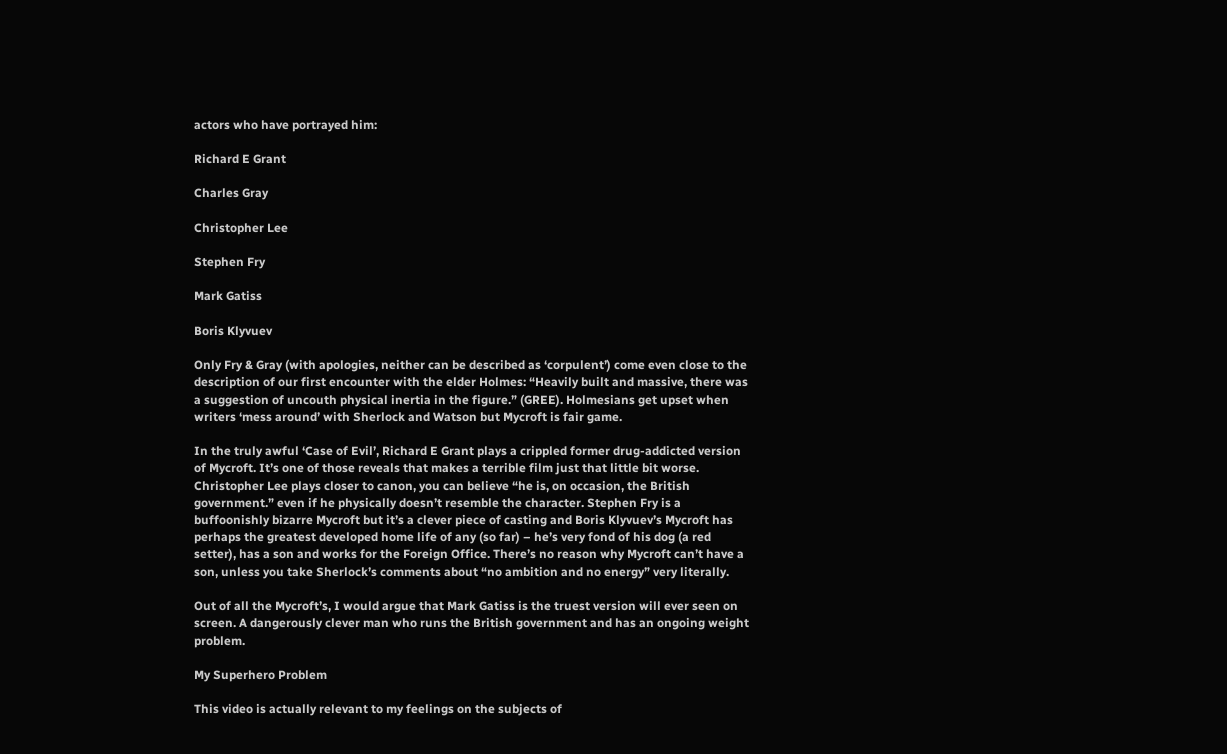actors who have portrayed him:

Richard E Grant

Charles Gray

Christopher Lee

Stephen Fry

Mark Gatiss

Boris Klyvuev

Only Fry & Gray (with apologies, neither can be described as ‘corpulent’) come even close to the description of our first encounter with the elder Holmes: “Heavily built and massive, there was a suggestion of uncouth physical inertia in the figure.” (GREE). Holmesians get upset when writers ‘mess around’ with Sherlock and Watson but Mycroft is fair game.

In the truly awful ‘Case of Evil’, Richard E Grant plays a crippled former drug-addicted version of Mycroft. It’s one of those reveals that makes a terrible film just that little bit worse. Christopher Lee plays closer to canon, you can believe “he is, on occasion, the British government.” even if he physically doesn’t resemble the character. Stephen Fry is a buffoonishly bizarre Mycroft but it’s a clever piece of casting and Boris Klyvuev’s Mycroft has perhaps the greatest developed home life of any (so far) – he’s very fond of his dog (a red setter), has a son and works for the Foreign Office. There’s no reason why Mycroft can’t have a son, unless you take Sherlock’s comments about “no ambition and no energy” very literally.

Out of all the Mycroft’s, I would argue that Mark Gatiss is the truest version will ever seen on screen. A dangerously clever man who runs the British government and has an ongoing weight problem.

My Superhero Problem

This video is actually relevant to my feelings on the subjects of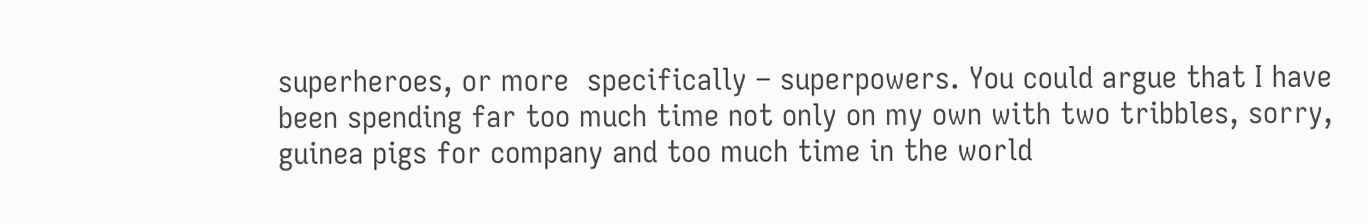superheroes, or more  specifically – superpowers. You could argue that I have been spending far too much time not only on my own with two tribbles, sorry, guinea pigs for company and too much time in the world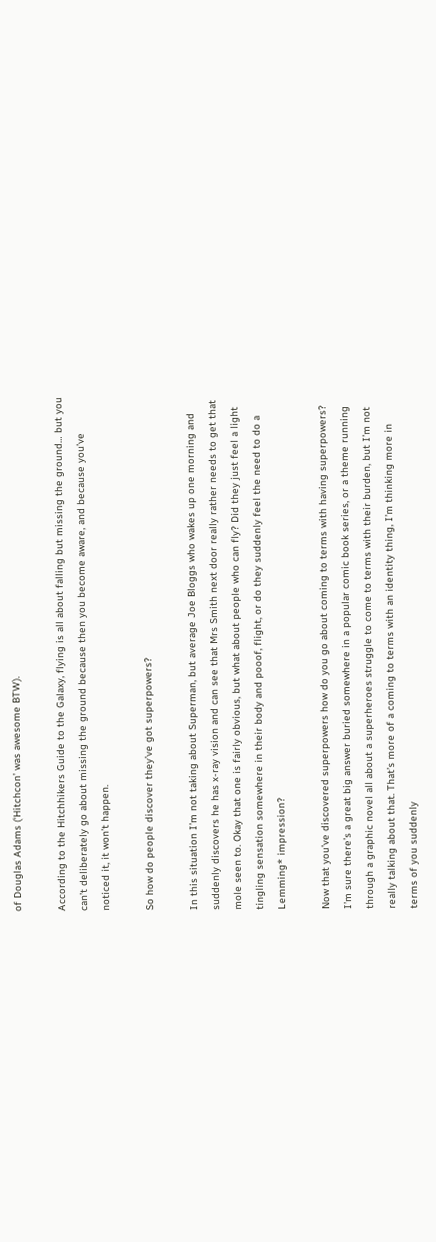of Douglas Adams (‘Hitchcon’ was awesome BTW).

According to the Hitchhikers Guide to the Galaxy, flying is all about falling but missing the ground… but you can’t deliberately go about missing the ground because then you become aware, and because you’ve noticed it, it won’t happen.

So how do people discover they’ve got superpowers?

In this situation I’m not taking about Superman, but average Joe Bloggs who wakes up one morning and suddenly discovers he has x-ray vision and can see that Mrs Smith next door really rather needs to get that mole seen to. Okay that one is fairly obvious, but what about people who can fly? Did they just feel a light tingling sensation somewhere in their body and pooof, flight, or do they suddenly feel the need to do a Lemming* impression?

Now that you’ve discovered superpowers how do you go about coming to terms with having superpowers? I’m sure there’s a great big answer buried somewhere in a popular comic book series, or a theme running through a graphic novel all about a superheroes struggle to come to terms with their burden, but I’m not really talking about that. That’s more of a coming to terms with an identity thing, I’m thinking more in terms of you suddenly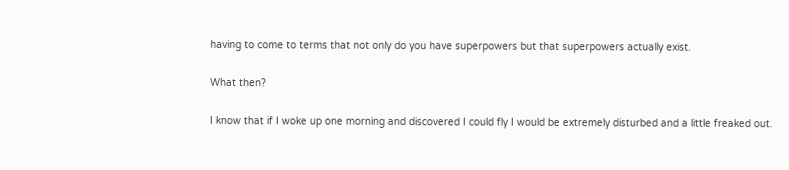having to come to terms that not only do you have superpowers but that superpowers actually exist.

What then?

I know that if I woke up one morning and discovered I could fly I would be extremely disturbed and a little freaked out.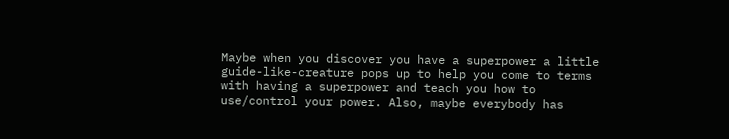Maybe when you discover you have a superpower a little guide-like-creature pops up to help you come to terms with having a superpower and teach you how to use/control your power. Also, maybe everybody has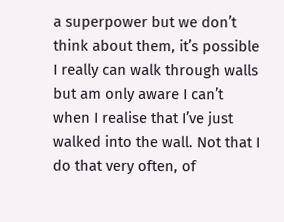a superpower but we don’t think about them, it’s possible I really can walk through walls but am only aware I can’t when I realise that I’ve just walked into the wall. Not that I do that very often, of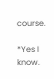course.

*Yes I know.